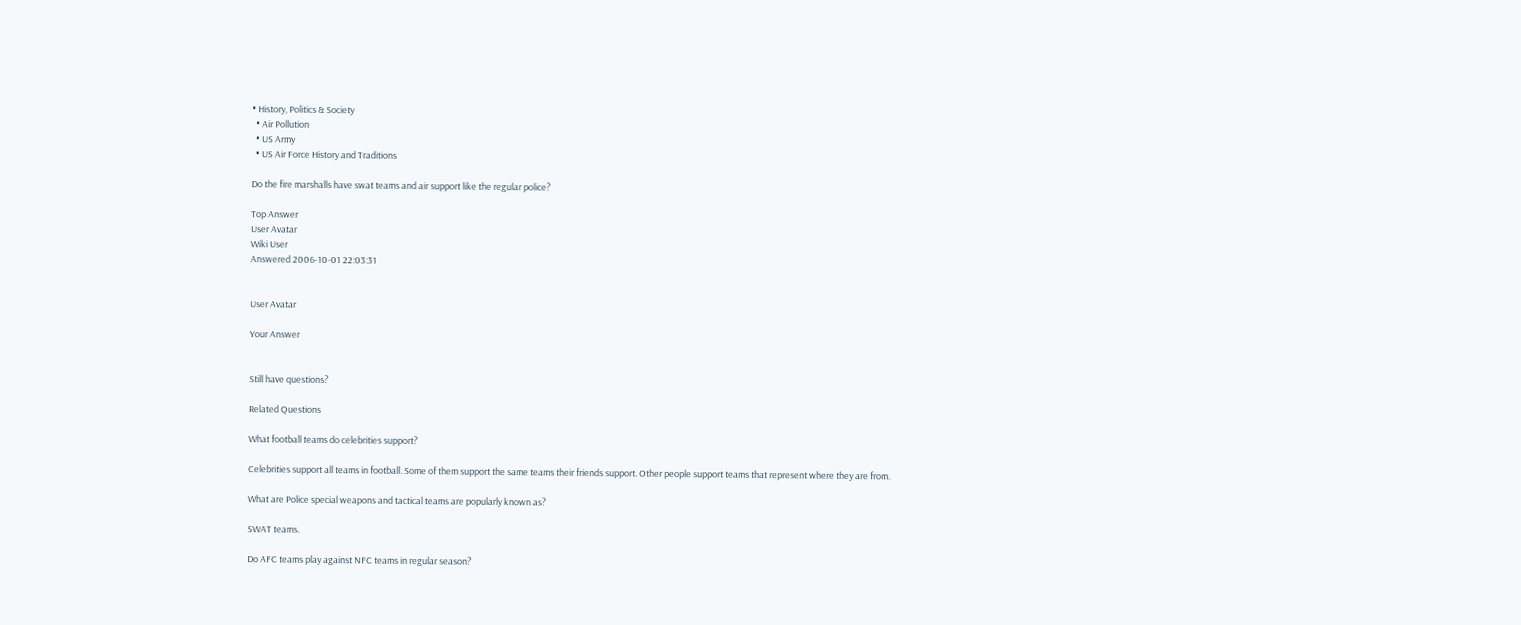• History, Politics & Society
  • Air Pollution
  • US Army
  • US Air Force History and Traditions

Do the fire marshalls have swat teams and air support like the regular police?

Top Answer
User Avatar
Wiki User
Answered 2006-10-01 22:03:31


User Avatar

Your Answer


Still have questions?

Related Questions

What football teams do celebrities support?

Celebrities support all teams in football. Some of them support the same teams their friends support. Other people support teams that represent where they are from.

What are Police special weapons and tactical teams are popularly known as?

SWAT teams.

Do AFC teams play against NFC teams in regular season?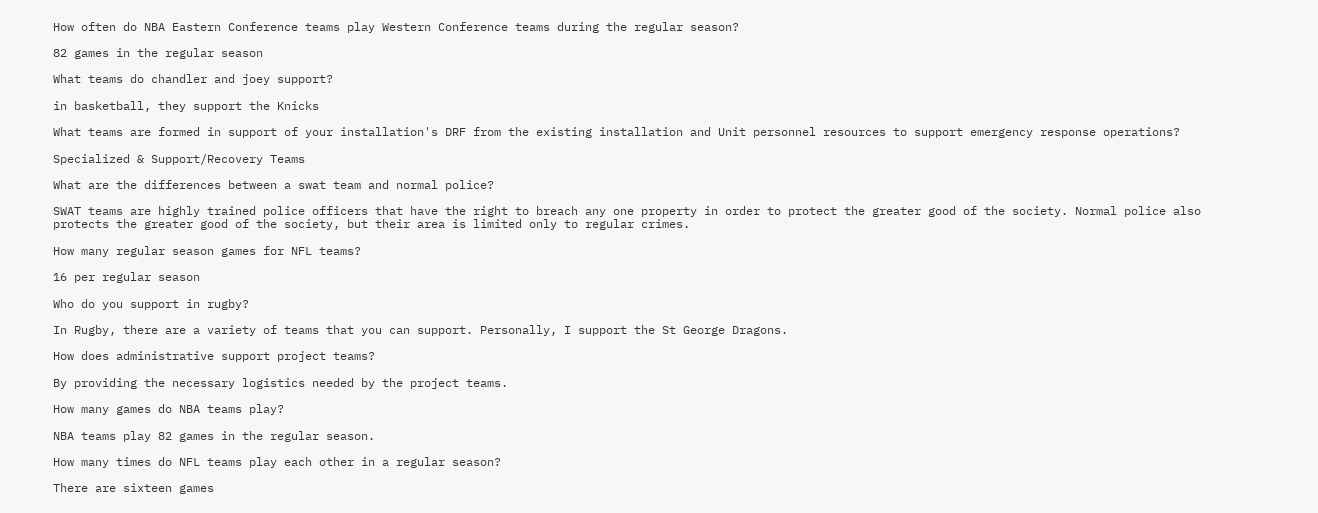How often do NBA Eastern Conference teams play Western Conference teams during the regular season?

82 games in the regular season

What teams do chandler and joey support?

in basketball, they support the Knicks

What teams are formed in support of your installation's DRF from the existing installation and Unit personnel resources to support emergency response operations?

Specialized & Support/Recovery Teams

What are the differences between a swat team and normal police?

SWAT teams are highly trained police officers that have the right to breach any one property in order to protect the greater good of the society. Normal police also protects the greater good of the society, but their area is limited only to regular crimes.

How many regular season games for NFL teams?

16 per regular season

Who do you support in rugby?

In Rugby, there are a variety of teams that you can support. Personally, I support the St George Dragons.

How does administrative support project teams?

By providing the necessary logistics needed by the project teams.

How many games do NBA teams play?

NBA teams play 82 games in the regular season.

How many times do NFL teams play each other in a regular season?

There are sixteen games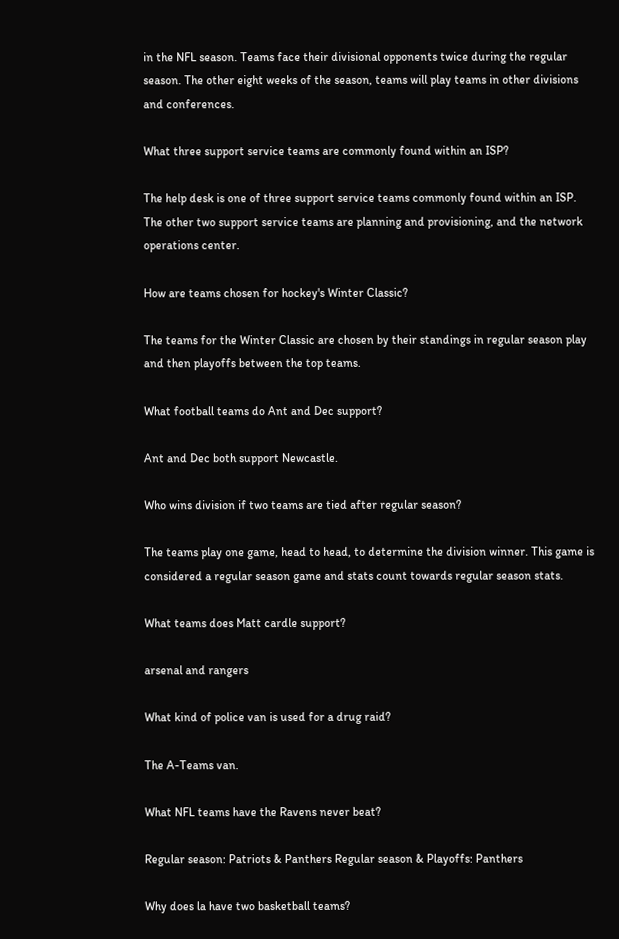in the NFL season. Teams face their divisional opponents twice during the regular season. The other eight weeks of the season, teams will play teams in other divisions and conferences.

What three support service teams are commonly found within an ISP?

The help desk is one of three support service teams commonly found within an ISP. The other two support service teams are planning and provisioning, and the network operations center.

How are teams chosen for hockey's Winter Classic?

The teams for the Winter Classic are chosen by their standings in regular season play and then playoffs between the top teams.

What football teams do Ant and Dec support?

Ant and Dec both support Newcastle.

Who wins division if two teams are tied after regular season?

The teams play one game, head to head, to determine the division winner. This game is considered a regular season game and stats count towards regular season stats.

What teams does Matt cardle support?

arsenal and rangers

What kind of police van is used for a drug raid?

The A-Teams van.

What NFL teams have the Ravens never beat?

Regular season: Patriots & Panthers Regular season & Playoffs: Panthers

Why does la have two basketball teams?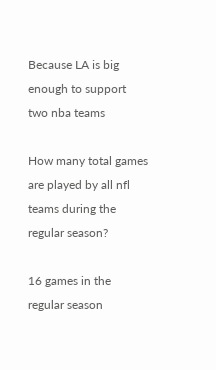Because LA is big enough to support two nba teams

How many total games are played by all nfl teams during the regular season?

16 games in the regular season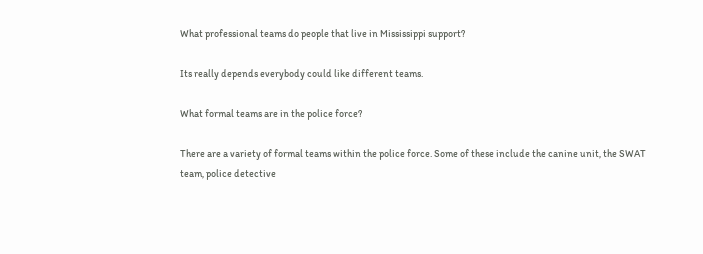What professional teams do people that live in Mississippi support?

Its really depends everybody could like different teams.

What formal teams are in the police force?

There are a variety of formal teams within the police force. Some of these include the canine unit, the SWAT team, police detective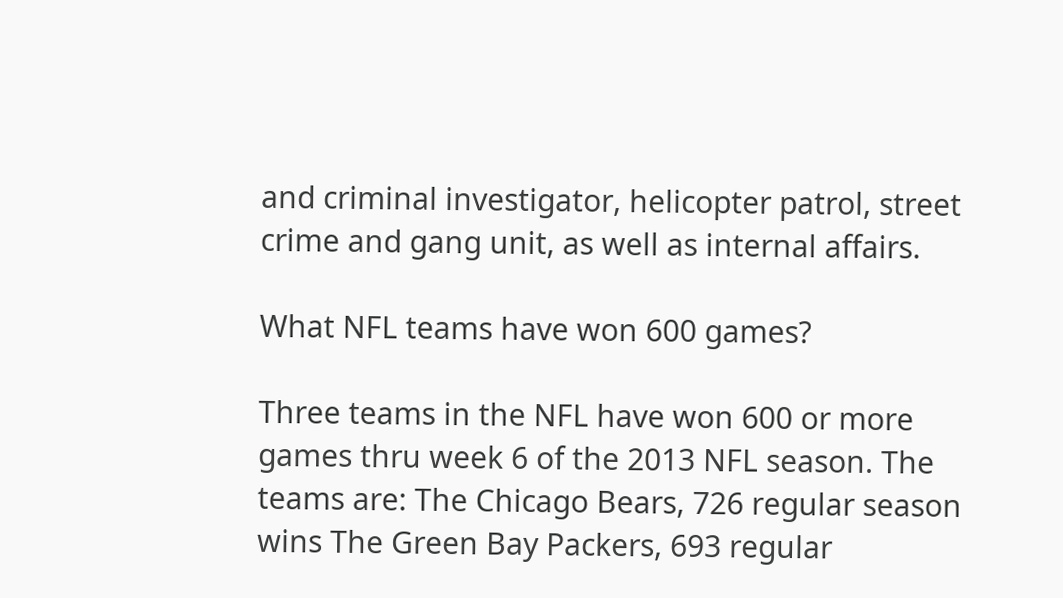and criminal investigator, helicopter patrol, street crime and gang unit, as well as internal affairs.

What NFL teams have won 600 games?

Three teams in the NFL have won 600 or more games thru week 6 of the 2013 NFL season. The teams are: The Chicago Bears, 726 regular season wins The Green Bay Packers, 693 regular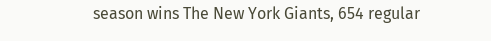season wins The New York Giants, 654 regular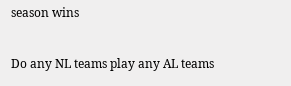season wins

Do any NL teams play any AL teams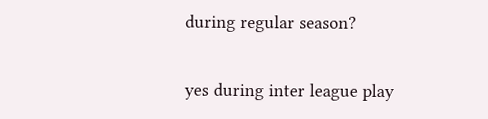during regular season?

yes during inter league play